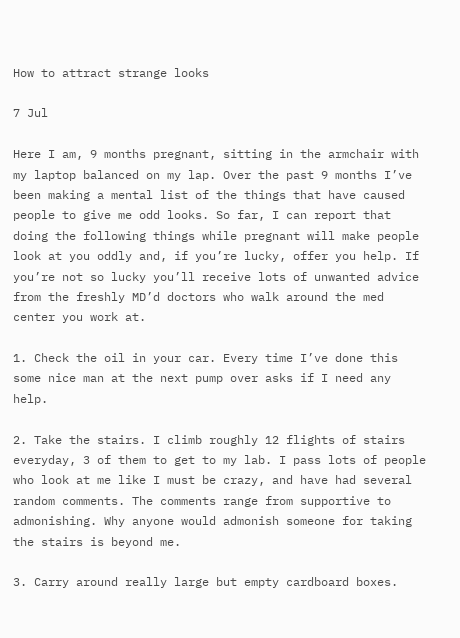How to attract strange looks

7 Jul

Here I am, 9 months pregnant, sitting in the armchair with my laptop balanced on my lap. Over the past 9 months I’ve been making a mental list of the things that have caused people to give me odd looks. So far, I can report that doing the following things while pregnant will make people look at you oddly and, if you’re lucky, offer you help. If you’re not so lucky you’ll receive lots of unwanted advice from the freshly MD’d doctors who walk around the med center you work at.

1. Check the oil in your car. Every time I’ve done this some nice man at the next pump over asks if I need any help.

2. Take the stairs. I climb roughly 12 flights of stairs everyday, 3 of them to get to my lab. I pass lots of people who look at me like I must be crazy, and have had several random comments. The comments range from supportive to admonishing. Why anyone would admonish someone for taking the stairs is beyond me.

3. Carry around really large but empty cardboard boxes.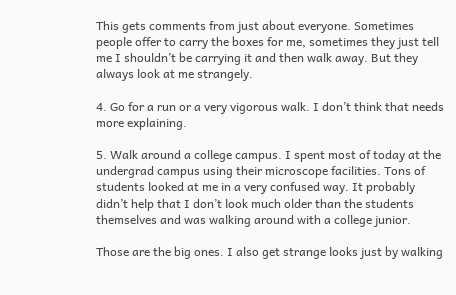This gets comments from just about everyone. Sometimes people offer to carry the boxes for me, sometimes they just tell me I shouldn’t be carrying it and then walk away. But they always look at me strangely.

4. Go for a run or a very vigorous walk. I don’t think that needs more explaining.

5. Walk around a college campus. I spent most of today at the undergrad campus using their microscope facilities. Tons of students looked at me in a very confused way. It probably didn’t help that I don’t look much older than the students themselves and was walking around with a college junior.

Those are the big ones. I also get strange looks just by walking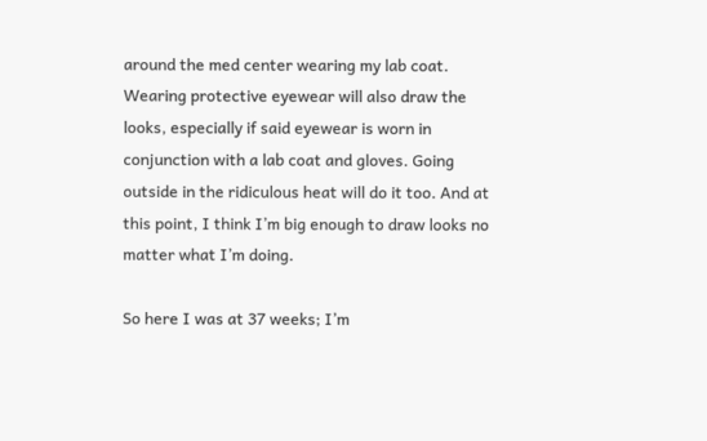around the med center wearing my lab coat. Wearing protective eyewear will also draw the looks, especially if said eyewear is worn in conjunction with a lab coat and gloves. Going outside in the ridiculous heat will do it too. And at this point, I think I’m big enough to draw looks no matter what I’m doing.

So here I was at 37 weeks; I’m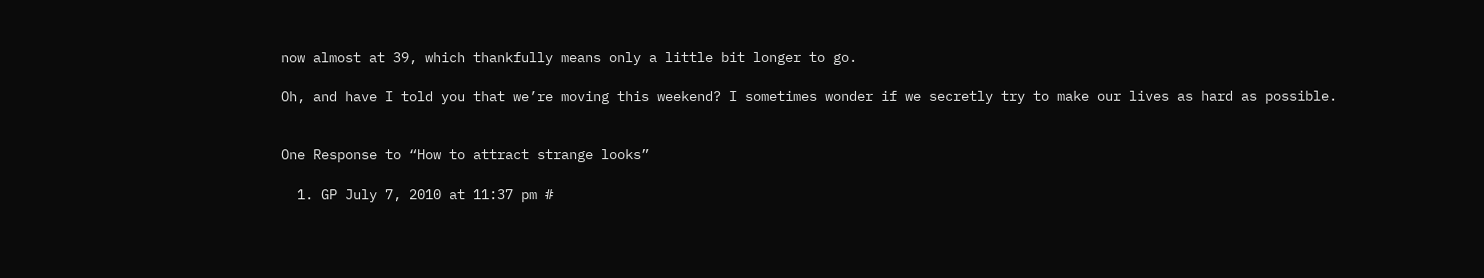now almost at 39, which thankfully means only a little bit longer to go.

Oh, and have I told you that we’re moving this weekend? I sometimes wonder if we secretly try to make our lives as hard as possible.


One Response to “How to attract strange looks”

  1. GP July 7, 2010 at 11:37 pm #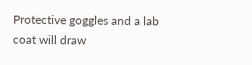Protective goggles and a lab coat will draw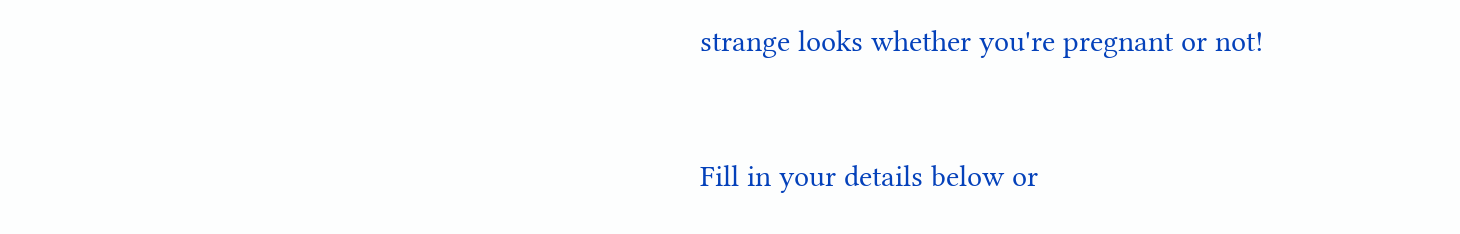strange looks whether you're pregnant or not!


Fill in your details below or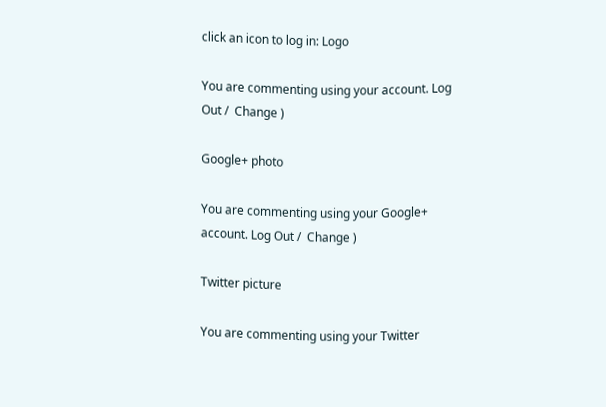click an icon to log in: Logo

You are commenting using your account. Log Out /  Change )

Google+ photo

You are commenting using your Google+ account. Log Out /  Change )

Twitter picture

You are commenting using your Twitter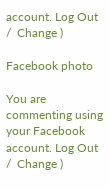account. Log Out /  Change )

Facebook photo

You are commenting using your Facebook account. Log Out /  Change )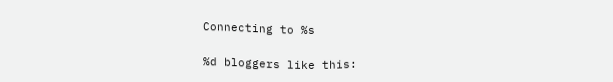Connecting to %s

%d bloggers like this: